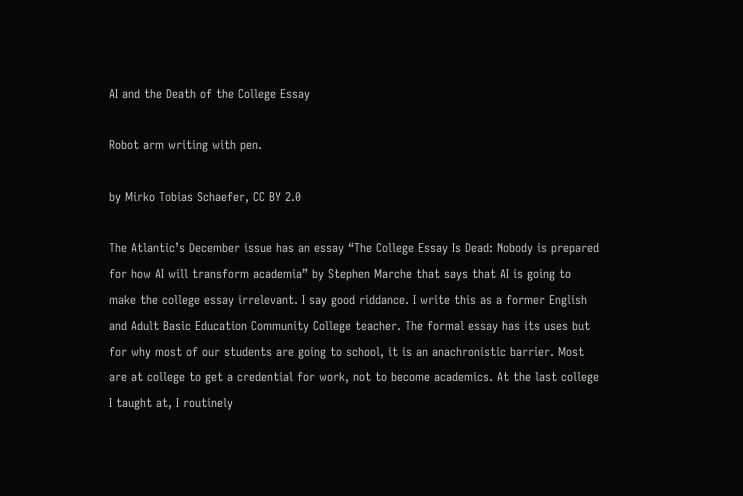AI and the Death of the College Essay

Robot arm writing with pen.

by Mirko Tobias Schaefer, CC BY 2.0

The Atlantic’s December issue has an essay “The College Essay Is Dead: Nobody is prepared for how AI will transform academia” by Stephen Marche that says that AI is going to make the college essay irrelevant. I say good riddance. I write this as a former English and Adult Basic Education Community College teacher. The formal essay has its uses but for why most of our students are going to school, it is an anachronistic barrier. Most are at college to get a credential for work, not to become academics. At the last college I taught at, I routinely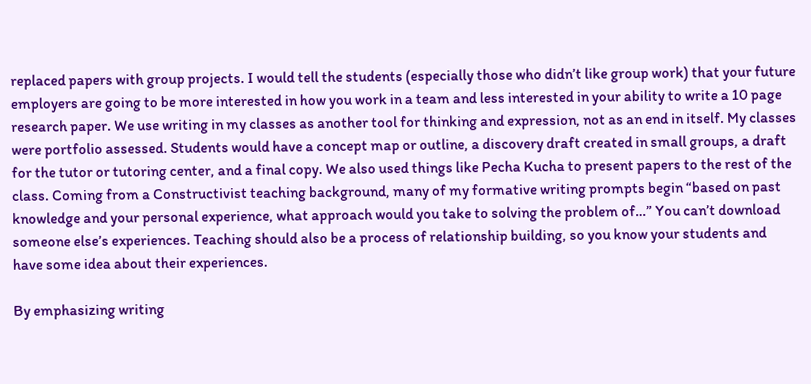replaced papers with group projects. I would tell the students (especially those who didn’t like group work) that your future employers are going to be more interested in how you work in a team and less interested in your ability to write a 10 page research paper. We use writing in my classes as another tool for thinking and expression, not as an end in itself. My classes were portfolio assessed. Students would have a concept map or outline, a discovery draft created in small groups, a draft for the tutor or tutoring center, and a final copy. We also used things like Pecha Kucha to present papers to the rest of the class. Coming from a Constructivist teaching background, many of my formative writing prompts begin “based on past knowledge and your personal experience, what approach would you take to solving the problem of…” You can’t download someone else’s experiences. Teaching should also be a process of relationship building, so you know your students and have some idea about their experiences.

By emphasizing writing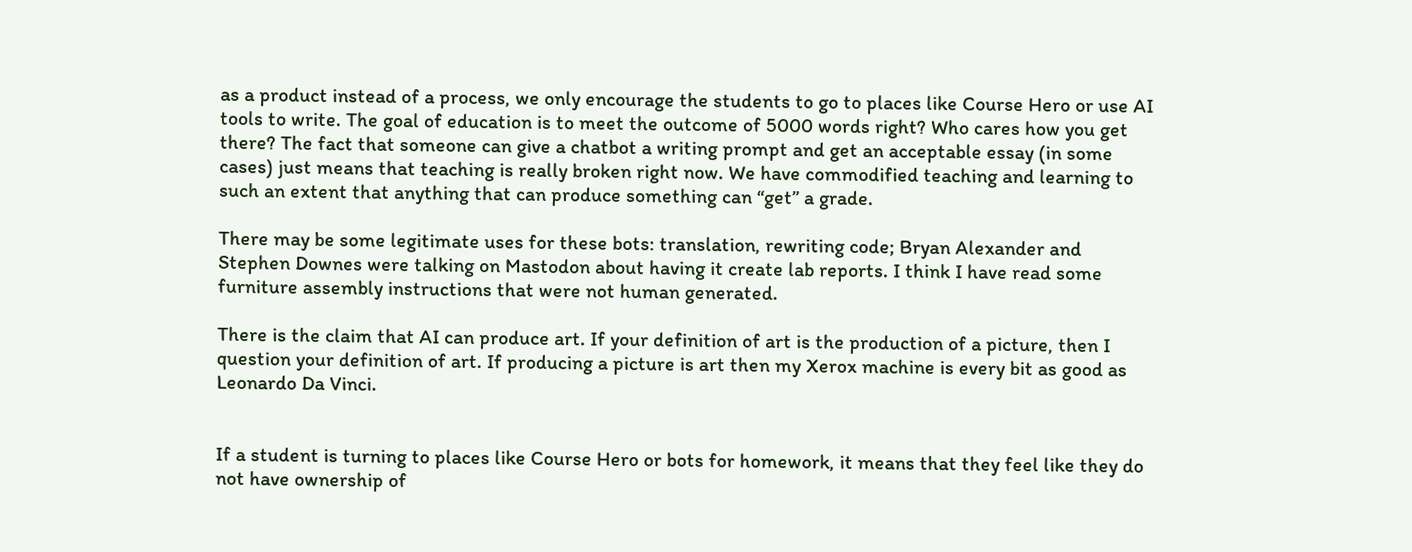as a product instead of a process, we only encourage the students to go to places like Course Hero or use AI tools to write. The goal of education is to meet the outcome of 5000 words right? Who cares how you get there? The fact that someone can give a chatbot a writing prompt and get an acceptable essay (in some cases) just means that teaching is really broken right now. We have commodified teaching and learning to such an extent that anything that can produce something can “get” a grade.

There may be some legitimate uses for these bots: translation, rewriting code; Bryan Alexander and Stephen Downes were talking on Mastodon about having it create lab reports. I think I have read some furniture assembly instructions that were not human generated.

There is the claim that AI can produce art. If your definition of art is the production of a picture, then I question your definition of art. If producing a picture is art then my Xerox machine is every bit as good as Leonardo Da Vinci.


If a student is turning to places like Course Hero or bots for homework, it means that they feel like they do not have ownership of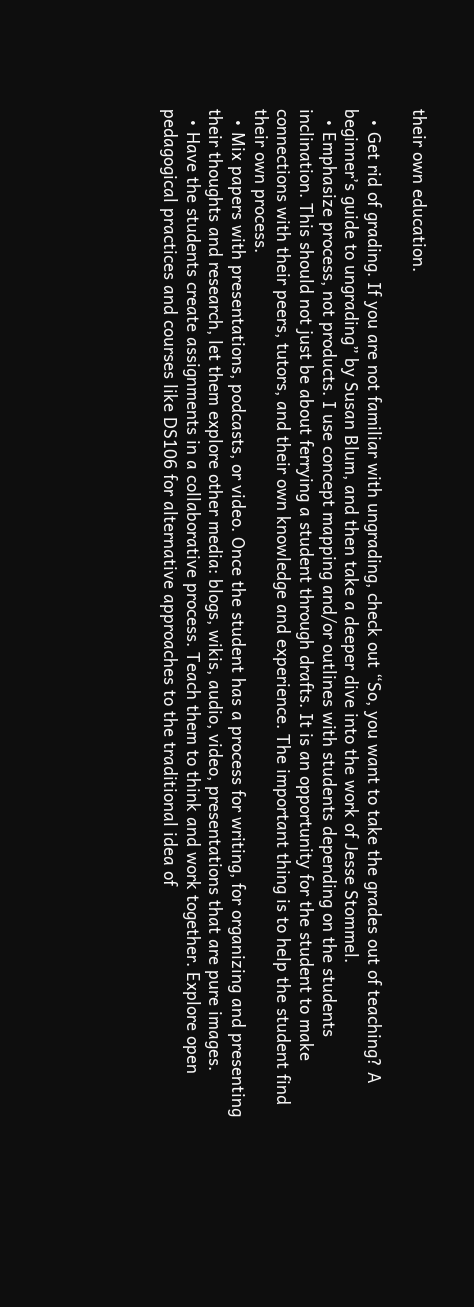their own education.

  • Get rid of grading. If you are not familiar with ungrading, check out “So, you want to take the grades out of teaching? A beginner’s guide to ungrading” by Susan Blum, and then take a deeper dive into the work of Jesse Stommel.
  • Emphasize process, not products. I use concept mapping and/or outlines with students depending on the students inclination. This should not just be about ferrying a student through drafts. It is an opportunity for the student to make connections with their peers, tutors, and their own knowledge and experience. The important thing is to help the student find their own process.
  • Mix papers with presentations, podcasts, or video. Once the student has a process for writing, for organizing and presenting their thoughts and research, let them explore other media: blogs, wikis, audio, video, presentations that are pure images.
  • Have the students create assignments in a collaborative process. Teach them to think and work together. Explore open pedagogical practices and courses like DS106 for alternative approaches to the traditional idea of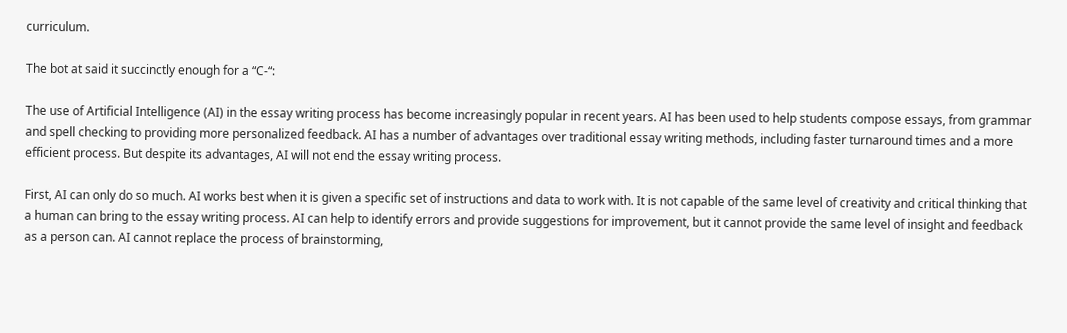curriculum.

The bot at said it succinctly enough for a “C-“:

The use of Artificial Intelligence (AI) in the essay writing process has become increasingly popular in recent years. AI has been used to help students compose essays, from grammar and spell checking to providing more personalized feedback. AI has a number of advantages over traditional essay writing methods, including faster turnaround times and a more efficient process. But despite its advantages, AI will not end the essay writing process.

First, AI can only do so much. AI works best when it is given a specific set of instructions and data to work with. It is not capable of the same level of creativity and critical thinking that a human can bring to the essay writing process. AI can help to identify errors and provide suggestions for improvement, but it cannot provide the same level of insight and feedback as a person can. AI cannot replace the process of brainstorming,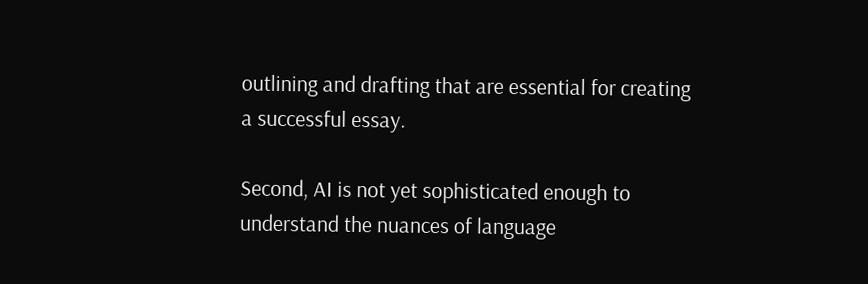outlining and drafting that are essential for creating a successful essay.

Second, AI is not yet sophisticated enough to understand the nuances of language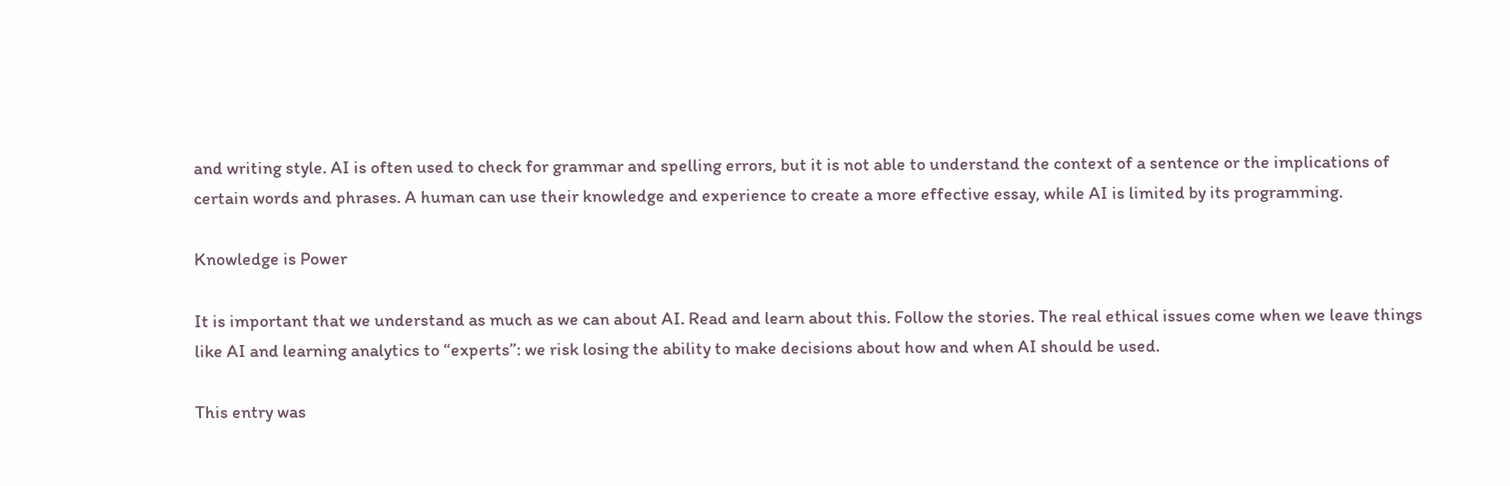and writing style. AI is often used to check for grammar and spelling errors, but it is not able to understand the context of a sentence or the implications of certain words and phrases. A human can use their knowledge and experience to create a more effective essay, while AI is limited by its programming.

Knowledge is Power

It is important that we understand as much as we can about AI. Read and learn about this. Follow the stories. The real ethical issues come when we leave things like AI and learning analytics to “experts”: we risk losing the ability to make decisions about how and when AI should be used.

This entry was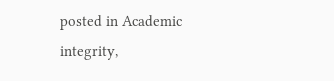posted in Academic integrity,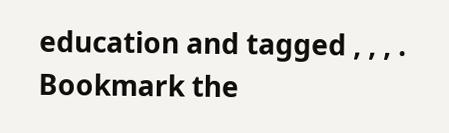education and tagged , , , . Bookmark the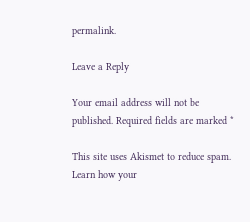permalink.

Leave a Reply

Your email address will not be published. Required fields are marked *

This site uses Akismet to reduce spam. Learn how your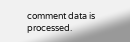comment data is processed.